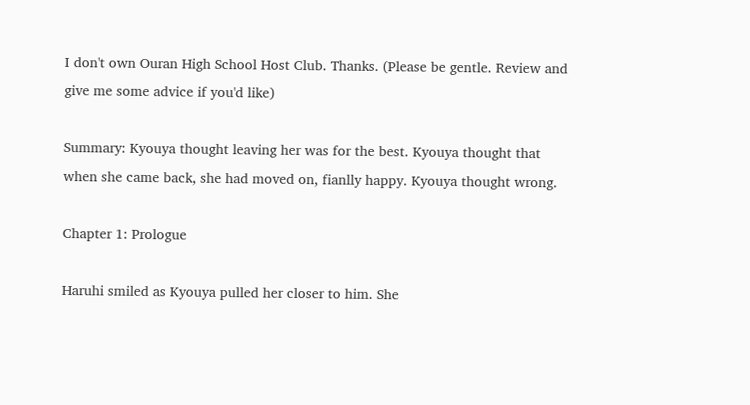I don't own Ouran High School Host Club. Thanks. (Please be gentle. Review and give me some advice if you'd like)

Summary: Kyouya thought leaving her was for the best. Kyouya thought that when she came back, she had moved on, fianlly happy. Kyouya thought wrong.

Chapter 1: Prologue

Haruhi smiled as Kyouya pulled her closer to him. She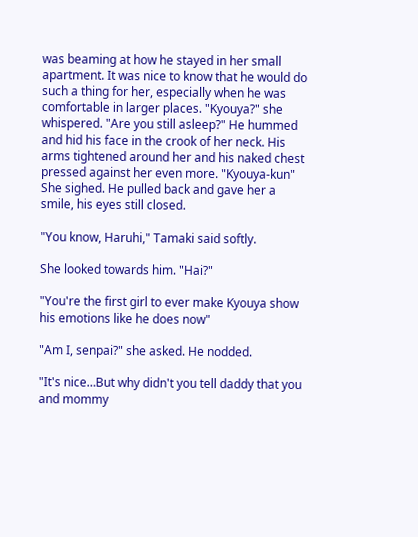was beaming at how he stayed in her small apartment. It was nice to know that he would do such a thing for her, especially when he was comfortable in larger places. "Kyouya?" she whispered. "Are you still asleep?" He hummed and hid his face in the crook of her neck. His arms tightened around her and his naked chest pressed against her even more. "Kyouya-kun" She sighed. He pulled back and gave her a smile, his eyes still closed.

"You know, Haruhi," Tamaki said softly.

She looked towards him. "Hai?"

"You're the first girl to ever make Kyouya show his emotions like he does now"

"Am I, senpai?" she asked. He nodded.

"It's nice…But why didn't you tell daddy that you and mommy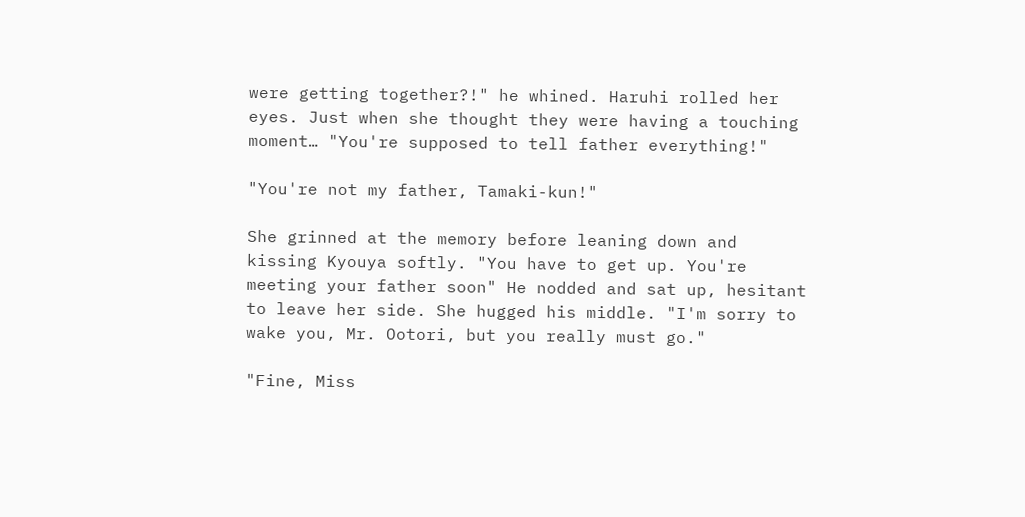were getting together?!" he whined. Haruhi rolled her eyes. Just when she thought they were having a touching moment… "You're supposed to tell father everything!"

"You're not my father, Tamaki-kun!"

She grinned at the memory before leaning down and kissing Kyouya softly. "You have to get up. You're meeting your father soon" He nodded and sat up, hesitant to leave her side. She hugged his middle. "I'm sorry to wake you, Mr. Ootori, but you really must go."

"Fine, Miss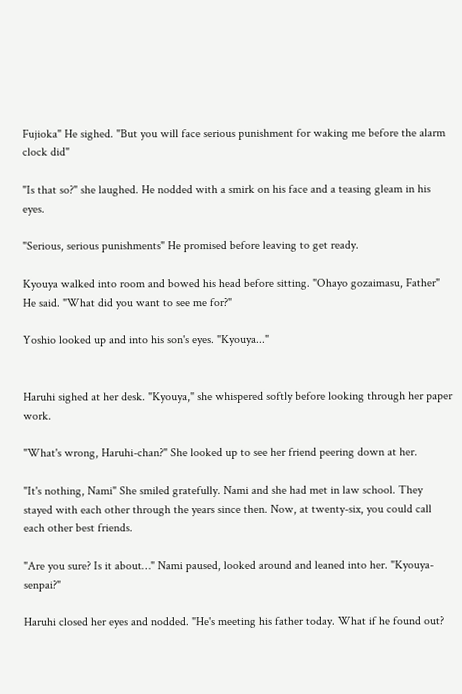Fujioka" He sighed. "But you will face serious punishment for waking me before the alarm clock did"

"Is that so?" she laughed. He nodded with a smirk on his face and a teasing gleam in his eyes.

"Serious, serious punishments" He promised before leaving to get ready.

Kyouya walked into room and bowed his head before sitting. "Ohayo gozaimasu, Father" He said. "What did you want to see me for?"

Yoshio looked up and into his son's eyes. "Kyouya..."


Haruhi sighed at her desk. "Kyouya," she whispered softly before looking through her paper work.

"What's wrong, Haruhi-chan?" She looked up to see her friend peering down at her.

"It's nothing, Nami" She smiled gratefully. Nami and she had met in law school. They stayed with each other through the years since then. Now, at twenty-six, you could call each other best friends.

"Are you sure? Is it about…" Nami paused, looked around and leaned into her. "Kyouya-senpai?"

Haruhi closed her eyes and nodded. "He's meeting his father today. What if he found out?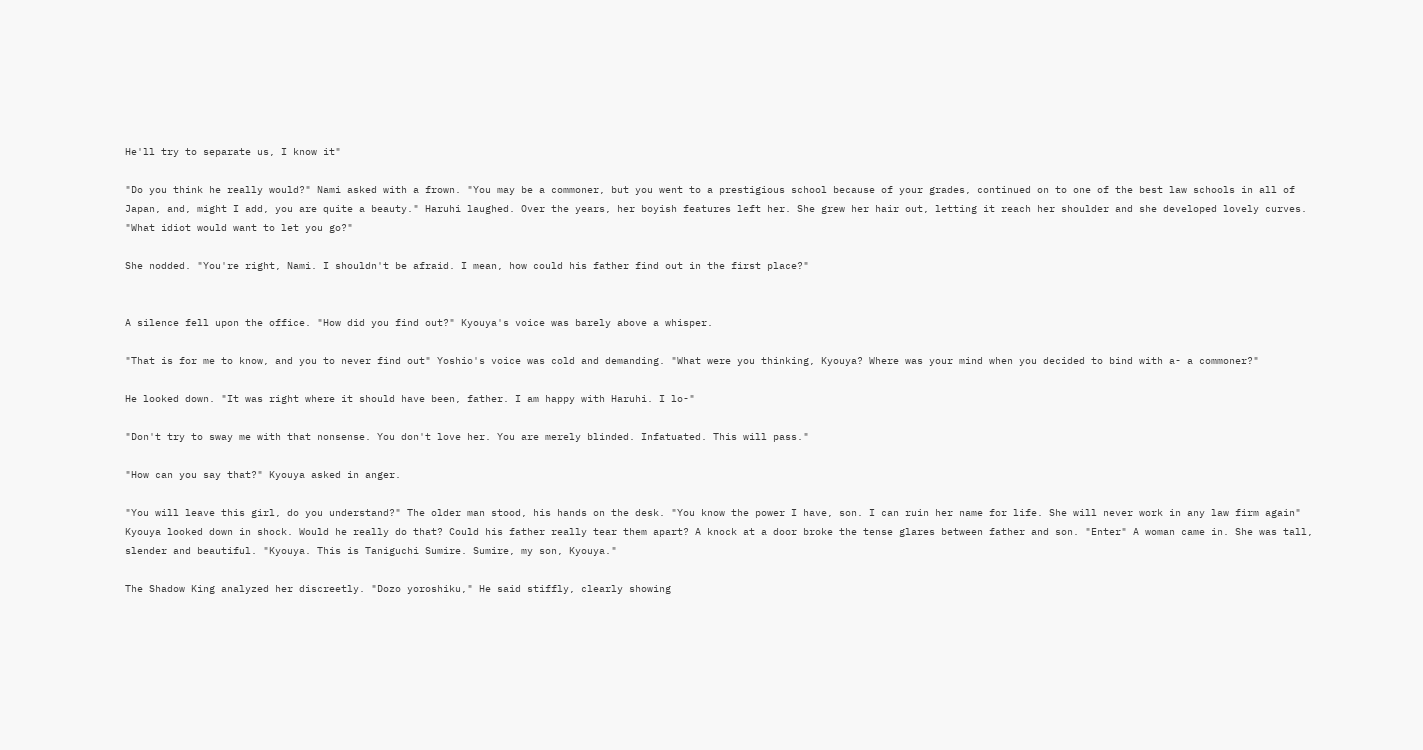He'll try to separate us, I know it"

"Do you think he really would?" Nami asked with a frown. "You may be a commoner, but you went to a prestigious school because of your grades, continued on to one of the best law schools in all of Japan, and, might I add, you are quite a beauty." Haruhi laughed. Over the years, her boyish features left her. She grew her hair out, letting it reach her shoulder and she developed lovely curves. "What idiot would want to let you go?"

She nodded. "You're right, Nami. I shouldn't be afraid. I mean, how could his father find out in the first place?"


A silence fell upon the office. "How did you find out?" Kyouya's voice was barely above a whisper.

"That is for me to know, and you to never find out" Yoshio's voice was cold and demanding. "What were you thinking, Kyouya? Where was your mind when you decided to bind with a- a commoner?"

He looked down. "It was right where it should have been, father. I am happy with Haruhi. I lo-"

"Don't try to sway me with that nonsense. You don't love her. You are merely blinded. Infatuated. This will pass."

"How can you say that?" Kyouya asked in anger.

"You will leave this girl, do you understand?" The older man stood, his hands on the desk. "You know the power I have, son. I can ruin her name for life. She will never work in any law firm again" Kyouya looked down in shock. Would he really do that? Could his father really tear them apart? A knock at a door broke the tense glares between father and son. "Enter" A woman came in. She was tall, slender and beautiful. "Kyouya. This is Taniguchi Sumire. Sumire, my son, Kyouya."

The Shadow King analyzed her discreetly. "Dozo yoroshiku," He said stiffly, clearly showing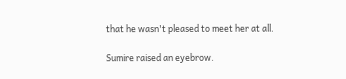that he wasn't pleased to meet her at all.

Sumire raised an eyebrow.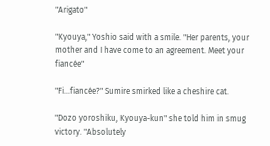"Arigato"

"Kyouya," Yoshio said with a smile. "Her parents, your mother and I have come to an agreement. Meet your fiancée"

"Fi…fiancée?" Sumire smirked like a cheshire cat.

"Dozo yoroshiku, Kyouya-kun" she told him in smug victory. "Absolutely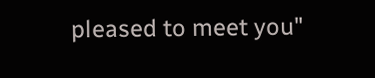pleased to meet you"